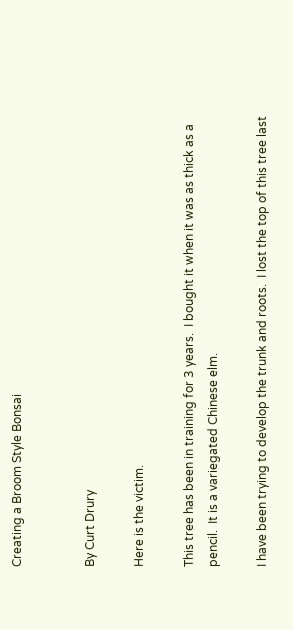Creating a Broom Style Bonsai


By Curt Drury

Here is the victim.

This tree has been in training for 3 years.  I bought it when it was as thick as a pencil.  It is a variegated Chinese elm.

I have been trying to develop the trunk and roots.  I lost the top of this tree last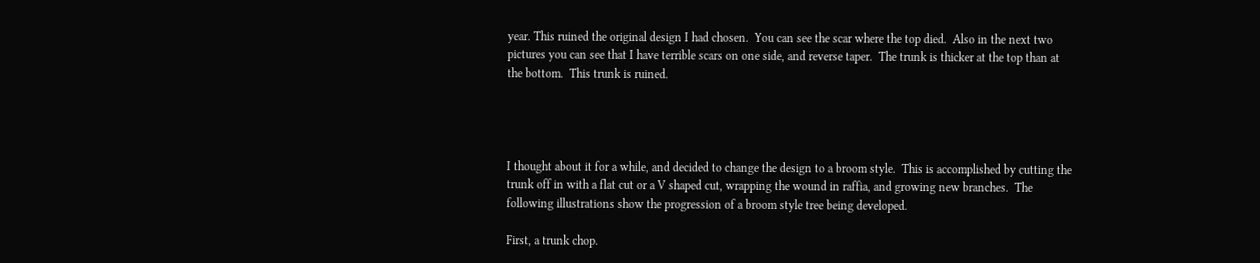year. This ruined the original design I had chosen.  You can see the scar where the top died.  Also in the next two pictures you can see that I have terrible scars on one side, and reverse taper.  The trunk is thicker at the top than at the bottom.  This trunk is ruined.




I thought about it for a while, and decided to change the design to a broom style.  This is accomplished by cutting the trunk off in with a flat cut or a V shaped cut, wrapping the wound in raffia, and growing new branches.  The following illustrations show the progression of a broom style tree being developed.

First, a trunk chop.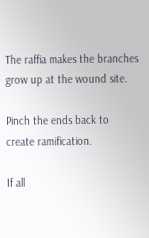The raffia makes the branches grow up at the wound site.

Pinch the ends back to create ramification.

If all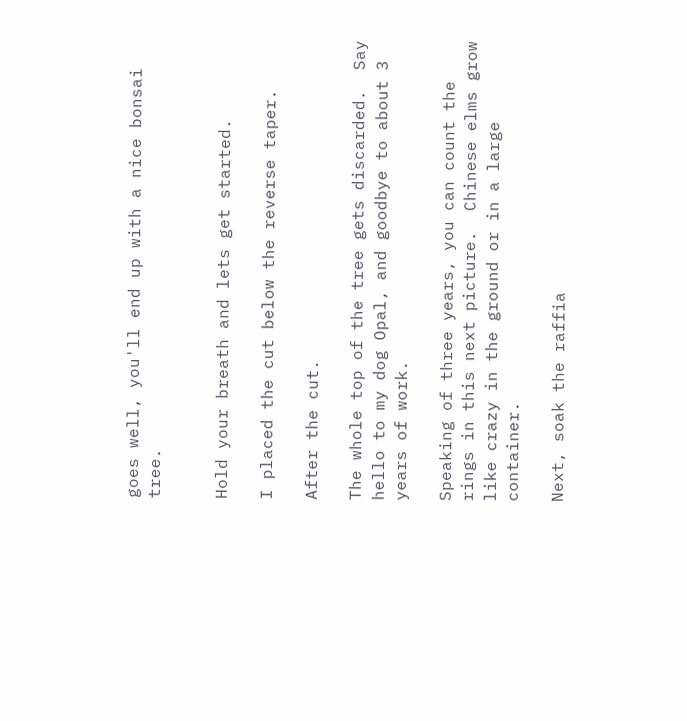goes well, you'll end up with a nice bonsai tree.


Hold your breath and lets get started.

I placed the cut below the reverse taper.

After the cut.

The whole top of the tree gets discarded.  Say hello to my dog Opal, and goodbye to about 3 years of work.

Speaking of three years, you can count the rings in this next picture.  Chinese elms grow like crazy in the ground or in a large container.

Next, soak the raffia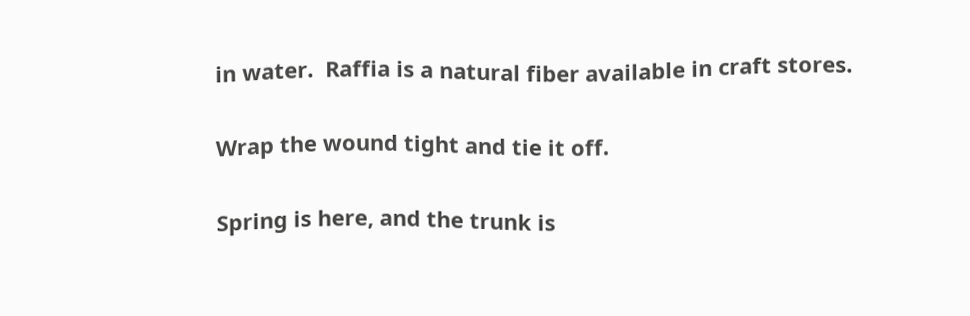in water.  Raffia is a natural fiber available in craft stores.

Wrap the wound tight and tie it off.

Spring is here, and the trunk is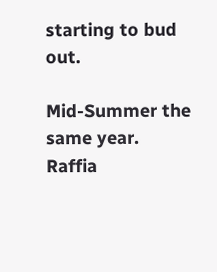starting to bud out.

Mid-Summer the same year.  Raffia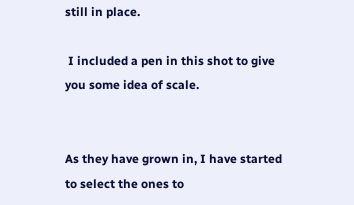still in place.

 I included a pen in this shot to give you some idea of scale.


As they have grown in, I have started to select the ones to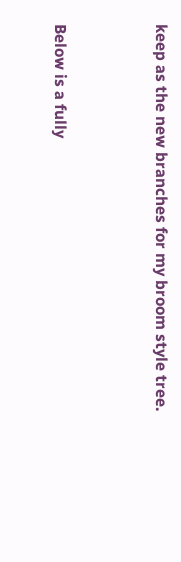keep as the new branches for my broom style tree.



Below is a fully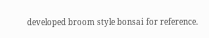developed broom style bonsai for reference.